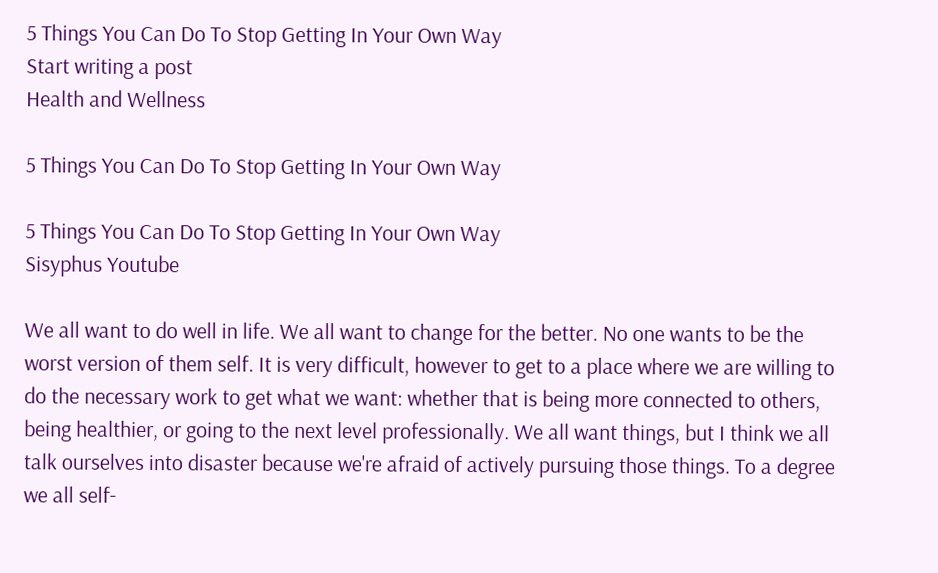5 Things You Can Do To Stop Getting In Your Own Way
Start writing a post
Health and Wellness

5 Things You Can Do To Stop Getting In Your Own Way

5 Things You Can Do To Stop Getting In Your Own Way
Sisyphus Youtube

We all want to do well in life. We all want to change for the better. No one wants to be the worst version of them self. It is very difficult, however to get to a place where we are willing to do the necessary work to get what we want: whether that is being more connected to others, being healthier, or going to the next level professionally. We all want things, but I think we all talk ourselves into disaster because we're afraid of actively pursuing those things. To a degree we all self-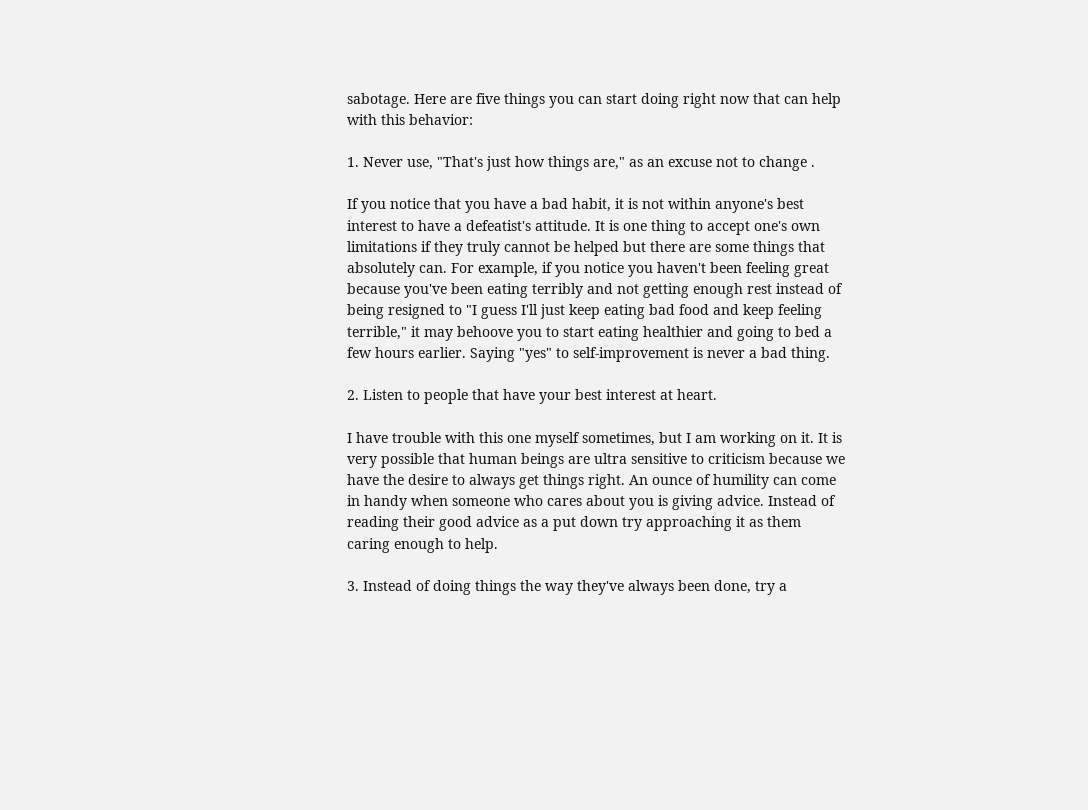sabotage. Here are five things you can start doing right now that can help with this behavior:

1. Never use, "That's just how things are," as an excuse not to change .

If you notice that you have a bad habit, it is not within anyone's best interest to have a defeatist's attitude. It is one thing to accept one's own limitations if they truly cannot be helped but there are some things that absolutely can. For example, if you notice you haven't been feeling great because you've been eating terribly and not getting enough rest instead of being resigned to "I guess I'll just keep eating bad food and keep feeling terrible," it may behoove you to start eating healthier and going to bed a few hours earlier. Saying "yes" to self-improvement is never a bad thing.

2. Listen to people that have your best interest at heart.

I have trouble with this one myself sometimes, but I am working on it. It is very possible that human beings are ultra sensitive to criticism because we have the desire to always get things right. An ounce of humility can come in handy when someone who cares about you is giving advice. Instead of reading their good advice as a put down try approaching it as them caring enough to help.

3. Instead of doing things the way they've always been done, try a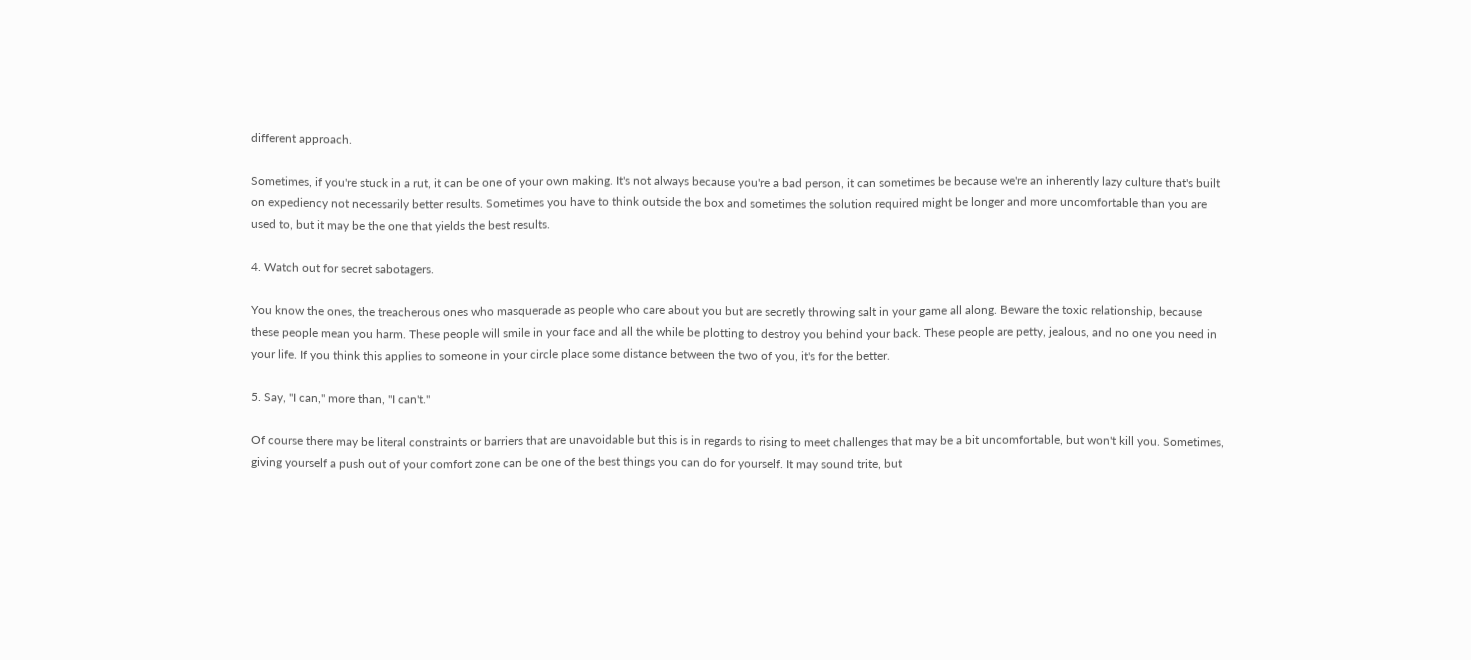different approach.

Sometimes, if you're stuck in a rut, it can be one of your own making. It's not always because you're a bad person, it can sometimes be because we're an inherently lazy culture that's built on expediency not necessarily better results. Sometimes you have to think outside the box and sometimes the solution required might be longer and more uncomfortable than you are used to, but it may be the one that yields the best results.

4. Watch out for secret sabotagers.

You know the ones, the treacherous ones who masquerade as people who care about you but are secretly throwing salt in your game all along. Beware the toxic relationship, because these people mean you harm. These people will smile in your face and all the while be plotting to destroy you behind your back. These people are petty, jealous, and no one you need in your life. If you think this applies to someone in your circle place some distance between the two of you, it's for the better.

5. Say, "I can," more than, "I can't."

Of course there may be literal constraints or barriers that are unavoidable but this is in regards to rising to meet challenges that may be a bit uncomfortable, but won't kill you. Sometimes, giving yourself a push out of your comfort zone can be one of the best things you can do for yourself. It may sound trite, but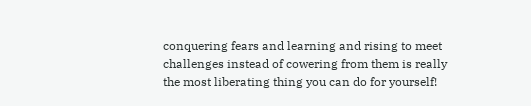conquering fears and learning and rising to meet challenges instead of cowering from them is really the most liberating thing you can do for yourself!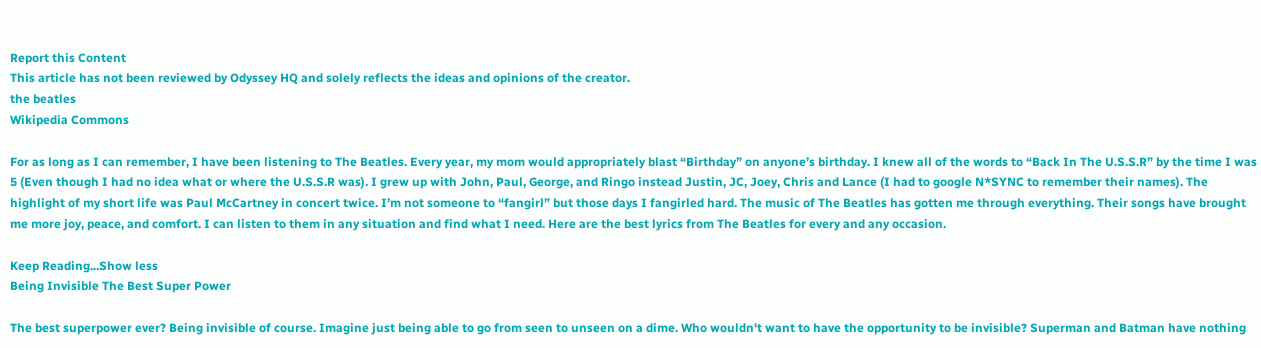Report this Content
This article has not been reviewed by Odyssey HQ and solely reflects the ideas and opinions of the creator.
the beatles
Wikipedia Commons

For as long as I can remember, I have been listening to The Beatles. Every year, my mom would appropriately blast “Birthday” on anyone’s birthday. I knew all of the words to “Back In The U.S.S.R” by the time I was 5 (Even though I had no idea what or where the U.S.S.R was). I grew up with John, Paul, George, and Ringo instead Justin, JC, Joey, Chris and Lance (I had to google N*SYNC to remember their names). The highlight of my short life was Paul McCartney in concert twice. I’m not someone to “fangirl” but those days I fangirled hard. The music of The Beatles has gotten me through everything. Their songs have brought me more joy, peace, and comfort. I can listen to them in any situation and find what I need. Here are the best lyrics from The Beatles for every and any occasion.

Keep Reading...Show less
Being Invisible The Best Super Power

The best superpower ever? Being invisible of course. Imagine just being able to go from seen to unseen on a dime. Who wouldn't want to have the opportunity to be invisible? Superman and Batman have nothing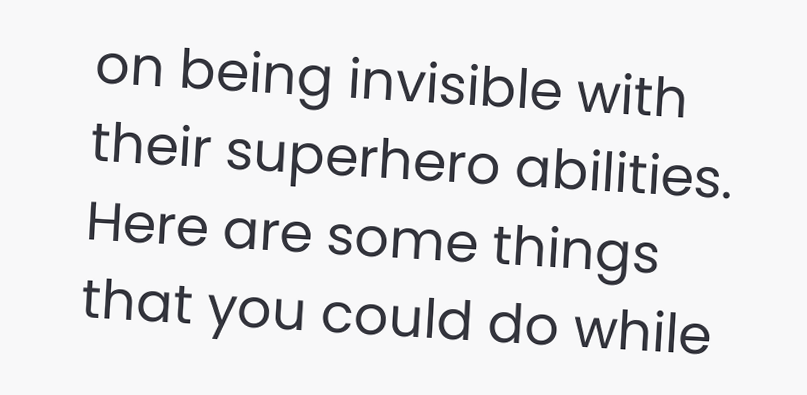on being invisible with their superhero abilities. Here are some things that you could do while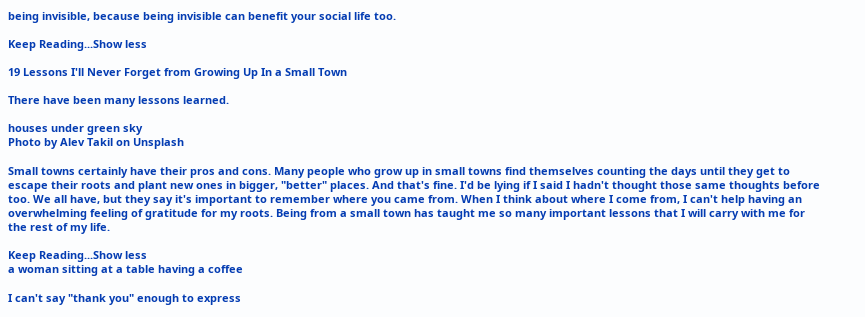being invisible, because being invisible can benefit your social life too.

Keep Reading...Show less

19 Lessons I'll Never Forget from Growing Up In a Small Town

There have been many lessons learned.

houses under green sky
Photo by Alev Takil on Unsplash

Small towns certainly have their pros and cons. Many people who grow up in small towns find themselves counting the days until they get to escape their roots and plant new ones in bigger, "better" places. And that's fine. I'd be lying if I said I hadn't thought those same thoughts before too. We all have, but they say it's important to remember where you came from. When I think about where I come from, I can't help having an overwhelming feeling of gratitude for my roots. Being from a small town has taught me so many important lessons that I will carry with me for the rest of my life.

Keep Reading...Show less
a woman sitting at a table having a coffee

I can't say "thank you" enough to express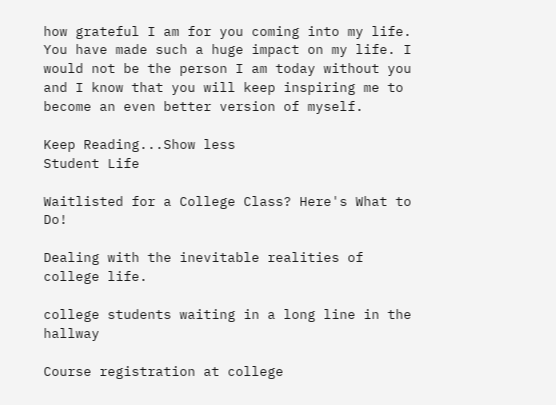how grateful I am for you coming into my life. You have made such a huge impact on my life. I would not be the person I am today without you and I know that you will keep inspiring me to become an even better version of myself.

Keep Reading...Show less
Student Life

Waitlisted for a College Class? Here's What to Do!

Dealing with the inevitable realities of college life.

college students waiting in a long line in the hallway

Course registration at college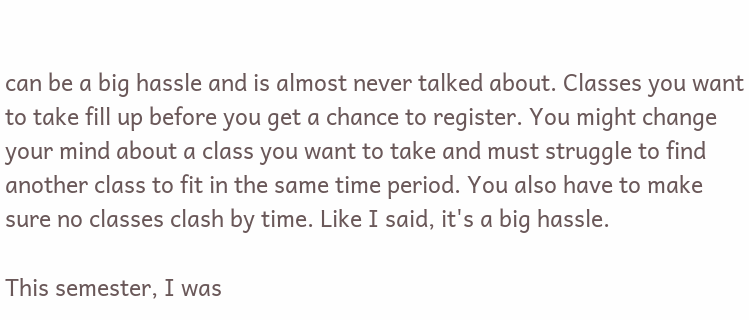can be a big hassle and is almost never talked about. Classes you want to take fill up before you get a chance to register. You might change your mind about a class you want to take and must struggle to find another class to fit in the same time period. You also have to make sure no classes clash by time. Like I said, it's a big hassle.

This semester, I was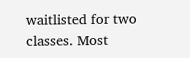waitlisted for two classes. Most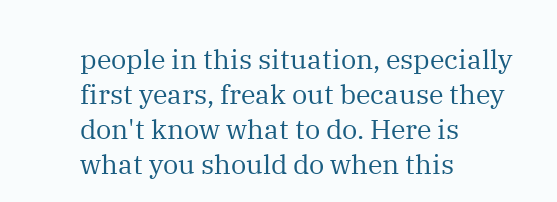people in this situation, especially first years, freak out because they don't know what to do. Here is what you should do when this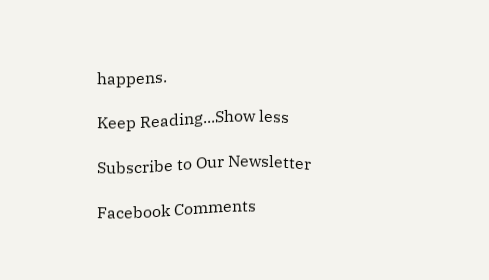happens.

Keep Reading...Show less

Subscribe to Our Newsletter

Facebook Comments